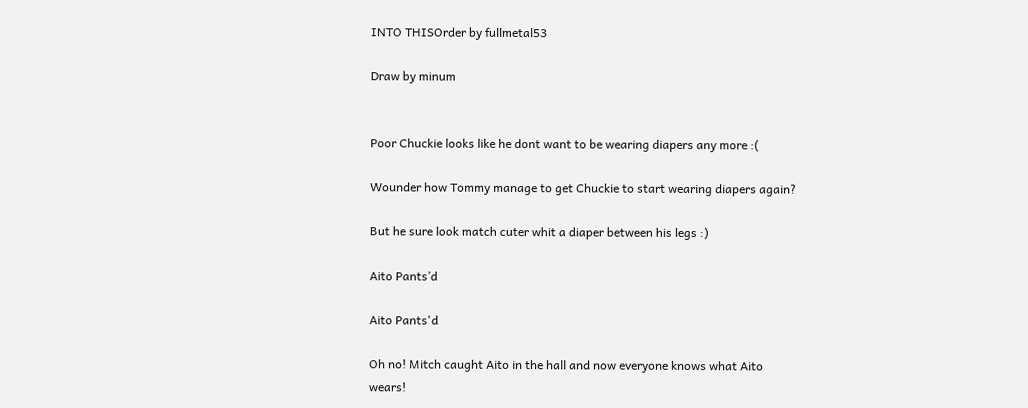INTO THISOrder by fullmetal53

Draw by minum


Poor Chuckie looks like he dont want to be wearing diapers any more :(

Wounder how Tommy manage to get Chuckie to start wearing diapers again?

But he sure look match cuter whit a diaper between his legs :)

Aito Pants’d

Aito Pants'd

Oh no! Mitch caught Aito in the hall and now everyone knows what Aito wears!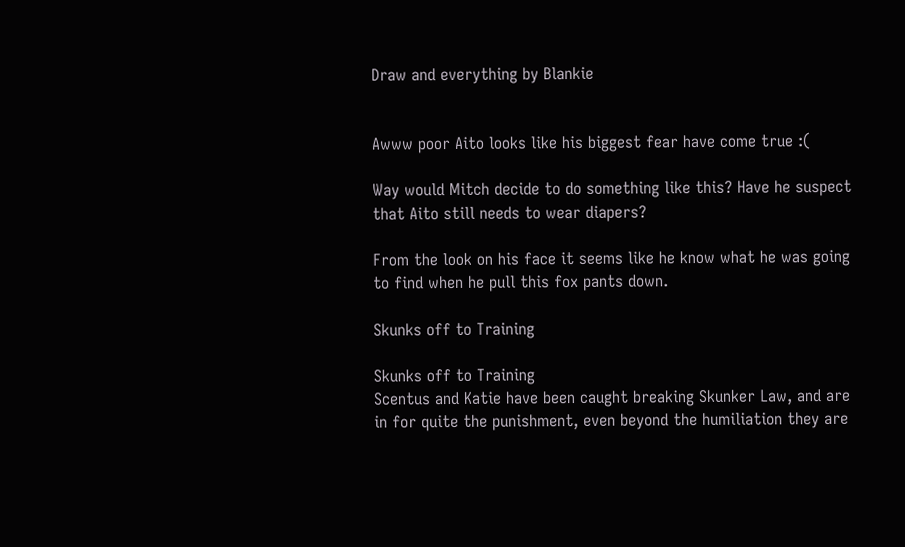Draw and everything by Blankie


Awww poor Aito looks like his biggest fear have come true :(

Way would Mitch decide to do something like this? Have he suspect that Aito still needs to wear diapers?

From the look on his face it seems like he know what he was going to find when he pull this fox pants down.

Skunks off to Training

Skunks off to Training
Scentus and Katie have been caught breaking Skunker Law, and are in for quite the punishment, even beyond the humiliation they are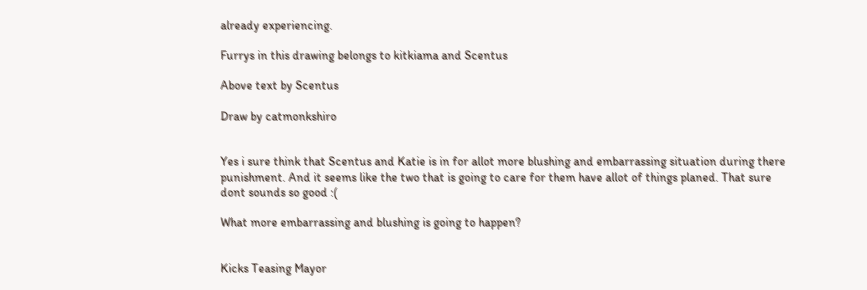already experiencing.

Furrys in this drawing belongs to kitkiama and Scentus

Above text by Scentus

Draw by catmonkshiro


Yes i sure think that Scentus and Katie is in for allot more blushing and embarrassing situation during there punishment. And it seems like the two that is going to care for them have allot of things planed. That sure dont sounds so good :(

What more embarrassing and blushing is going to happen?


Kicks Teasing Mayor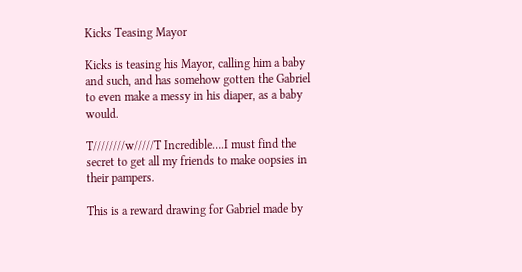Kicks Teasing Mayor

Kicks is teasing his Mayor, calling him a baby and such, and has somehow gotten the Gabriel to even make a messy in his diaper, as a baby would.

T////////w/////T Incredible….I must find the secret to get all my friends to make oopsies in their pampers.

This is a reward drawing for Gabriel made by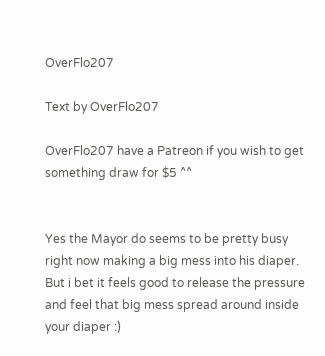OverFlo207

Text by OverFlo207

OverFlo207 have a Patreon if you wish to get something draw for $5 ^^


Yes the Mayor do seems to be pretty busy right now making a big mess into his diaper. But i bet it feels good to release the pressure and feel that big mess spread around inside your diaper :)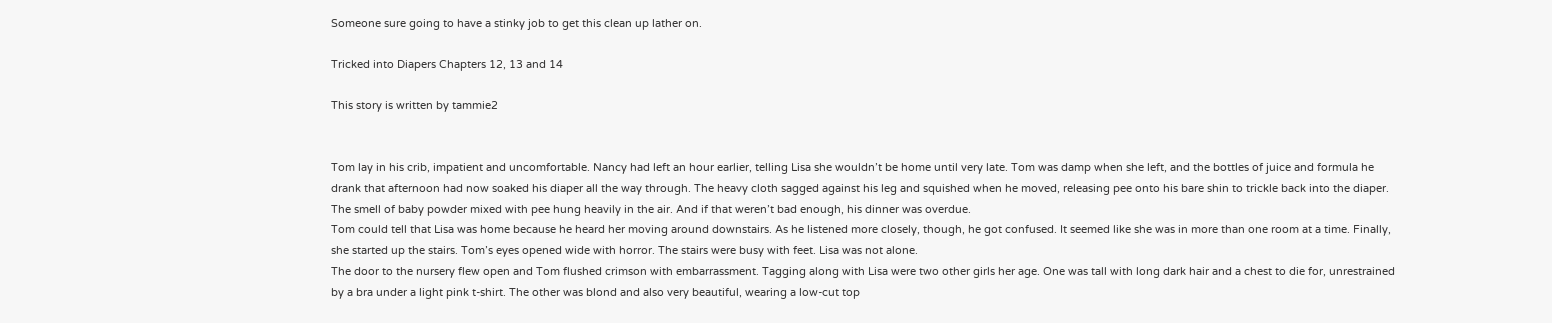Someone sure going to have a stinky job to get this clean up lather on.

Tricked into Diapers Chapters 12, 13 and 14

This story is written by tammie2


Tom lay in his crib, impatient and uncomfortable. Nancy had left an hour earlier, telling Lisa she wouldn’t be home until very late. Tom was damp when she left, and the bottles of juice and formula he drank that afternoon had now soaked his diaper all the way through. The heavy cloth sagged against his leg and squished when he moved, releasing pee onto his bare shin to trickle back into the diaper. The smell of baby powder mixed with pee hung heavily in the air. And if that weren’t bad enough, his dinner was overdue.
Tom could tell that Lisa was home because he heard her moving around downstairs. As he listened more closely, though, he got confused. It seemed like she was in more than one room at a time. Finally, she started up the stairs. Tom’s eyes opened wide with horror. The stairs were busy with feet. Lisa was not alone.
The door to the nursery flew open and Tom flushed crimson with embarrassment. Tagging along with Lisa were two other girls her age. One was tall with long dark hair and a chest to die for, unrestrained by a bra under a light pink t-shirt. The other was blond and also very beautiful, wearing a low-cut top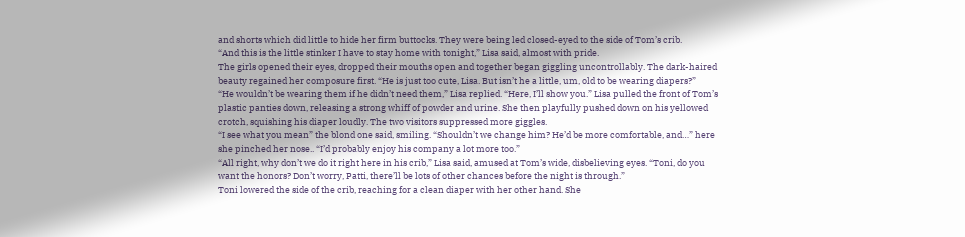and shorts which did little to hide her firm buttocks. They were being led closed-eyed to the side of Tom’s crib.
“And this is the little stinker I have to stay home with tonight,” Lisa said, almost with pride.
The girls opened their eyes, dropped their mouths open and together began giggling uncontrollably. The dark-haired beauty regained her composure first. “He is just too cute, Lisa. But isn’t he a little, um, old to be wearing diapers?”
“He wouldn’t be wearing them if he didn’t need them,” Lisa replied. “Here, I’ll show you.” Lisa pulled the front of Tom’s plastic panties down, releasing a strong whiff of powder and urine. She then playfully pushed down on his yellowed crotch, squishing his diaper loudly. The two visitors suppressed more giggles.
“I see what you mean” the blond one said, smiling. “Shouldn’t we change him? He’d be more comfortable, and…” here she pinched her nose.. “I’d probably enjoy his company a lot more too.”
“All right, why don’t we do it right here in his crib,” Lisa said, amused at Tom’s wide, disbelieving eyes. “Toni, do you want the honors? Don’t worry, Patti, there’ll be lots of other chances before the night is through.”
Toni lowered the side of the crib, reaching for a clean diaper with her other hand. She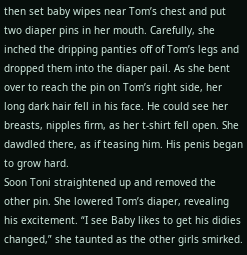then set baby wipes near Tom’s chest and put two diaper pins in her mouth. Carefully, she inched the dripping panties off of Tom’s legs and dropped them into the diaper pail. As she bent over to reach the pin on Tom’s right side, her long dark hair fell in his face. He could see her breasts, nipples firm, as her t-shirt fell open. She dawdled there, as if teasing him. His penis began to grow hard.
Soon Toni straightened up and removed the other pin. She lowered Tom’s diaper, revealing his excitement. “I see Baby likes to get his didies changed,” she taunted as the other girls smirked.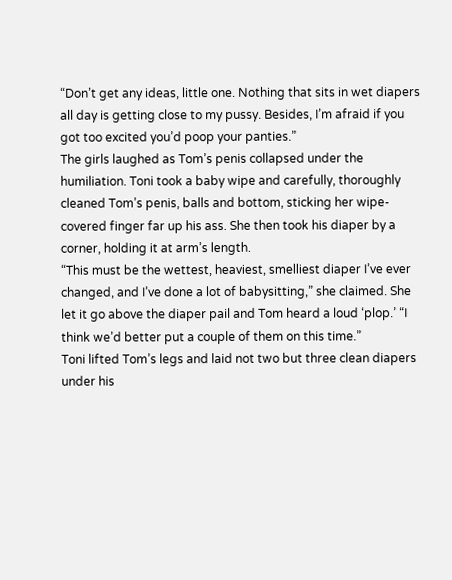“Don’t get any ideas, little one. Nothing that sits in wet diapers all day is getting close to my pussy. Besides, I’m afraid if you got too excited you’d poop your panties.”
The girls laughed as Tom’s penis collapsed under the humiliation. Toni took a baby wipe and carefully, thoroughly cleaned Tom’s penis, balls and bottom, sticking her wipe-covered finger far up his ass. She then took his diaper by a corner, holding it at arm’s length.
“This must be the wettest, heaviest, smelliest diaper I’ve ever changed, and I’ve done a lot of babysitting,” she claimed. She let it go above the diaper pail and Tom heard a loud ‘plop.’ “I think we’d better put a couple of them on this time.”
Toni lifted Tom’s legs and laid not two but three clean diapers under his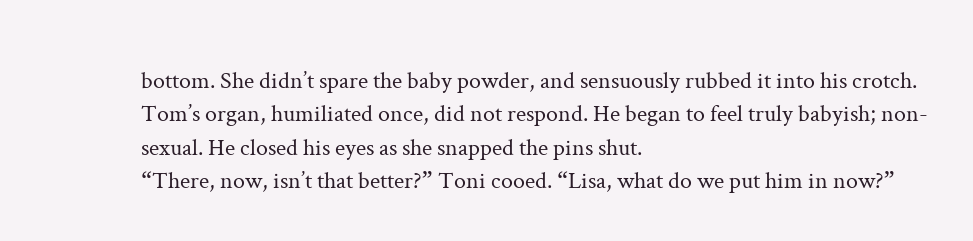bottom. She didn’t spare the baby powder, and sensuously rubbed it into his crotch. Tom’s organ, humiliated once, did not respond. He began to feel truly babyish; non-sexual. He closed his eyes as she snapped the pins shut.
“There, now, isn’t that better?” Toni cooed. “Lisa, what do we put him in now?”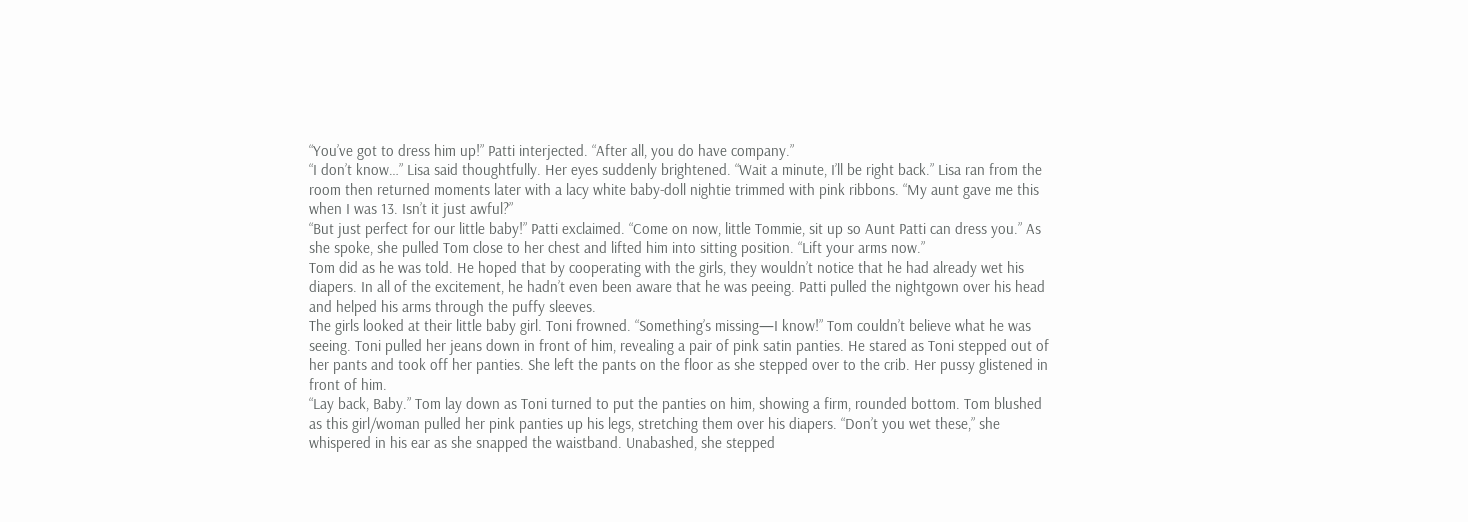“You’ve got to dress him up!” Patti interjected. “After all, you do have company.”
“I don’t know…” Lisa said thoughtfully. Her eyes suddenly brightened. “Wait a minute, I’ll be right back.” Lisa ran from the room then returned moments later with a lacy white baby-doll nightie trimmed with pink ribbons. “My aunt gave me this when I was 13. Isn’t it just awful?”
“But just perfect for our little baby!” Patti exclaimed. “Come on now, little Tommie, sit up so Aunt Patti can dress you.” As she spoke, she pulled Tom close to her chest and lifted him into sitting position. “Lift your arms now.”
Tom did as he was told. He hoped that by cooperating with the girls, they wouldn’t notice that he had already wet his diapers. In all of the excitement, he hadn’t even been aware that he was peeing. Patti pulled the nightgown over his head and helped his arms through the puffy sleeves.
The girls looked at their little baby girl. Toni frowned. “Something’s missing—I know!” Tom couldn’t believe what he was seeing. Toni pulled her jeans down in front of him, revealing a pair of pink satin panties. He stared as Toni stepped out of her pants and took off her panties. She left the pants on the floor as she stepped over to the crib. Her pussy glistened in front of him.
“Lay back, Baby.” Tom lay down as Toni turned to put the panties on him, showing a firm, rounded bottom. Tom blushed as this girl/woman pulled her pink panties up his legs, stretching them over his diapers. “Don’t you wet these,” she whispered in his ear as she snapped the waistband. Unabashed, she stepped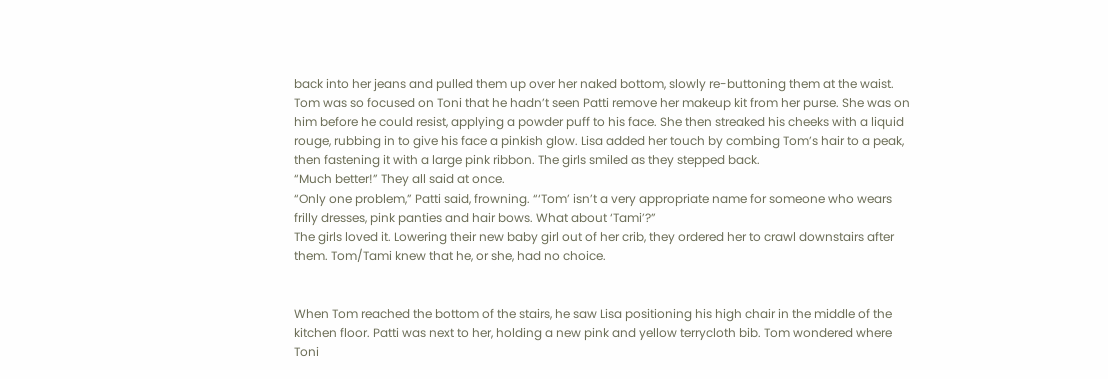back into her jeans and pulled them up over her naked bottom, slowly re-buttoning them at the waist.
Tom was so focused on Toni that he hadn’t seen Patti remove her makeup kit from her purse. She was on him before he could resist, applying a powder puff to his face. She then streaked his cheeks with a liquid rouge, rubbing in to give his face a pinkish glow. Lisa added her touch by combing Tom’s hair to a peak, then fastening it with a large pink ribbon. The girls smiled as they stepped back.
“Much better!” They all said at once.
“Only one problem,” Patti said, frowning. “‘Tom’ isn’t a very appropriate name for someone who wears frilly dresses, pink panties and hair bows. What about ‘Tami’?”
The girls loved it. Lowering their new baby girl out of her crib, they ordered her to crawl downstairs after them. Tom/Tami knew that he, or she, had no choice.


When Tom reached the bottom of the stairs, he saw Lisa positioning his high chair in the middle of the kitchen floor. Patti was next to her, holding a new pink and yellow terrycloth bib. Tom wondered where Toni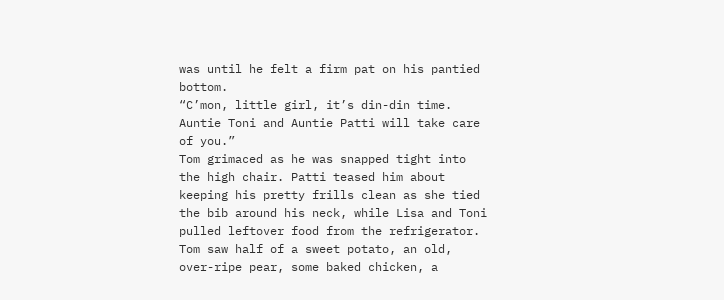was until he felt a firm pat on his pantied bottom.
“C’mon, little girl, it’s din-din time. Auntie Toni and Auntie Patti will take care of you.”
Tom grimaced as he was snapped tight into the high chair. Patti teased him about keeping his pretty frills clean as she tied the bib around his neck, while Lisa and Toni pulled leftover food from the refrigerator. Tom saw half of a sweet potato, an old, over-ripe pear, some baked chicken, a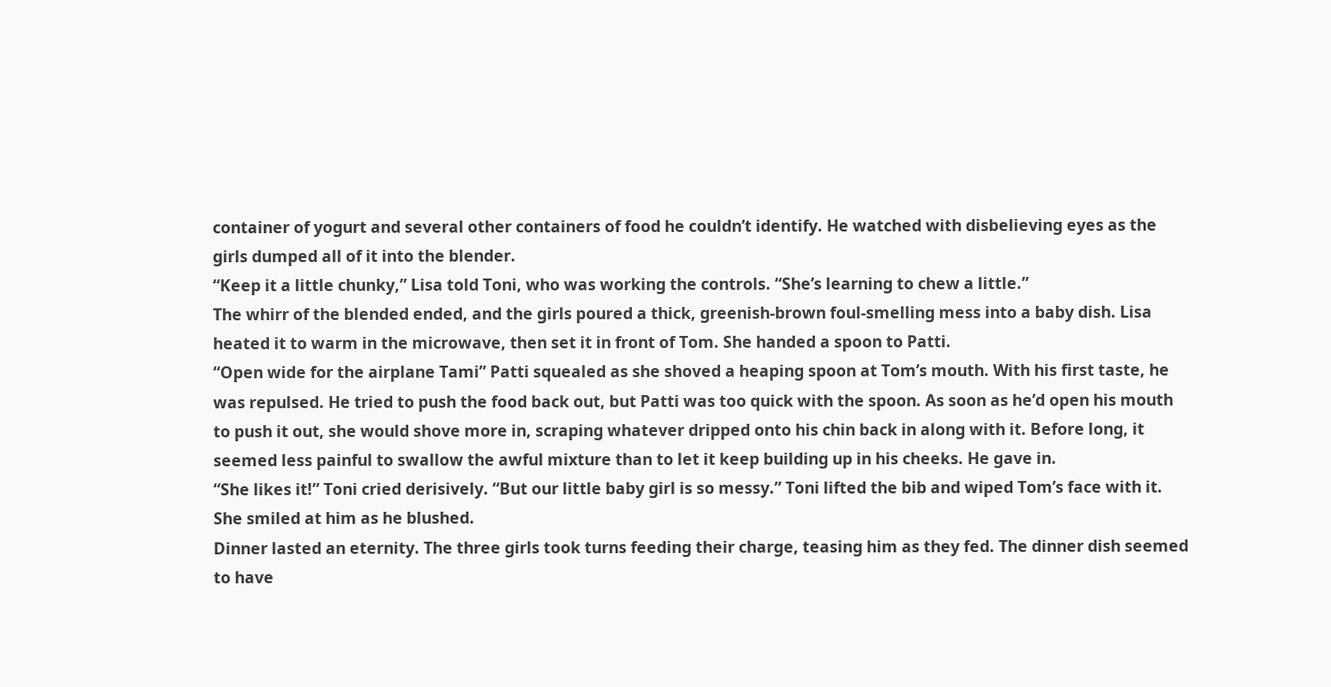container of yogurt and several other containers of food he couldn’t identify. He watched with disbelieving eyes as the girls dumped all of it into the blender.
“Keep it a little chunky,” Lisa told Toni, who was working the controls. “She’s learning to chew a little.”
The whirr of the blended ended, and the girls poured a thick, greenish-brown foul-smelling mess into a baby dish. Lisa heated it to warm in the microwave, then set it in front of Tom. She handed a spoon to Patti.
“Open wide for the airplane Tami” Patti squealed as she shoved a heaping spoon at Tom’s mouth. With his first taste, he was repulsed. He tried to push the food back out, but Patti was too quick with the spoon. As soon as he’d open his mouth to push it out, she would shove more in, scraping whatever dripped onto his chin back in along with it. Before long, it seemed less painful to swallow the awful mixture than to let it keep building up in his cheeks. He gave in.
“She likes it!” Toni cried derisively. “But our little baby girl is so messy.” Toni lifted the bib and wiped Tom’s face with it. She smiled at him as he blushed.
Dinner lasted an eternity. The three girls took turns feeding their charge, teasing him as they fed. The dinner dish seemed to have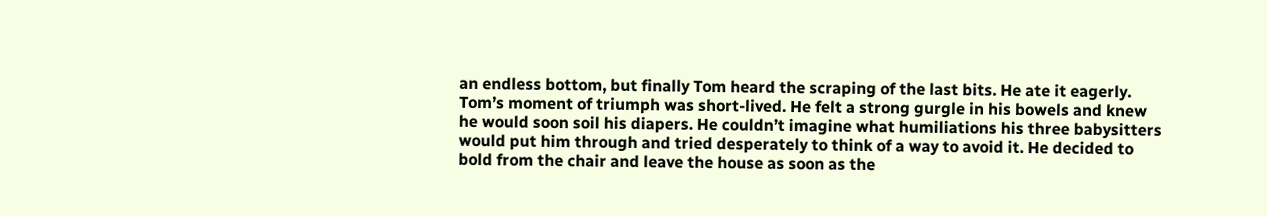an endless bottom, but finally Tom heard the scraping of the last bits. He ate it eagerly.
Tom’s moment of triumph was short-lived. He felt a strong gurgle in his bowels and knew he would soon soil his diapers. He couldn’t imagine what humiliations his three babysitters would put him through and tried desperately to think of a way to avoid it. He decided to bold from the chair and leave the house as soon as the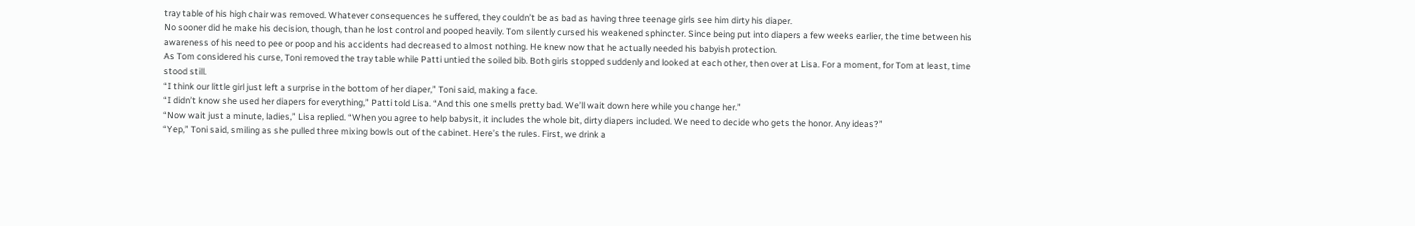tray table of his high chair was removed. Whatever consequences he suffered, they couldn’t be as bad as having three teenage girls see him dirty his diaper.
No sooner did he make his decision, though, than he lost control and pooped heavily. Tom silently cursed his weakened sphincter. Since being put into diapers a few weeks earlier, the time between his awareness of his need to pee or poop and his accidents had decreased to almost nothing. He knew now that he actually needed his babyish protection.
As Tom considered his curse, Toni removed the tray table while Patti untied the soiled bib. Both girls stopped suddenly and looked at each other, then over at Lisa. For a moment, for Tom at least, time stood still.
“I think our little girl just left a surprise in the bottom of her diaper,” Toni said, making a face.
“I didn’t know she used her diapers for everything,” Patti told Lisa. “And this one smells pretty bad. We’ll wait down here while you change her.”
“Now wait just a minute, ladies,” Lisa replied. “When you agree to help babysit, it includes the whole bit, dirty diapers included. We need to decide who gets the honor. Any ideas?”
“Yep,” Toni said, smiling as she pulled three mixing bowls out of the cabinet. Here’s the rules. First, we drink a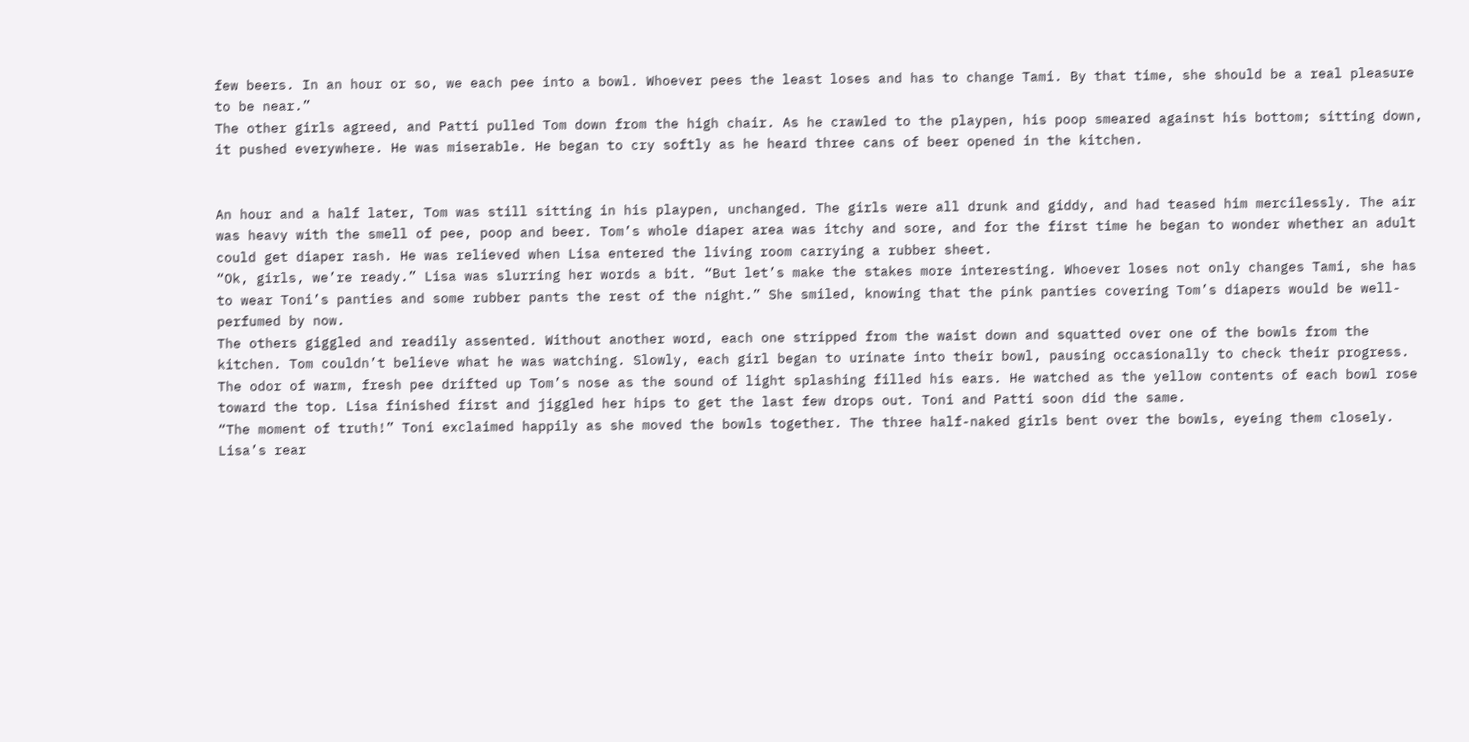few beers. In an hour or so, we each pee into a bowl. Whoever pees the least loses and has to change Tami. By that time, she should be a real pleasure to be near.”
The other girls agreed, and Patti pulled Tom down from the high chair. As he crawled to the playpen, his poop smeared against his bottom; sitting down, it pushed everywhere. He was miserable. He began to cry softly as he heard three cans of beer opened in the kitchen.


An hour and a half later, Tom was still sitting in his playpen, unchanged. The girls were all drunk and giddy, and had teased him mercilessly. The air was heavy with the smell of pee, poop and beer. Tom’s whole diaper area was itchy and sore, and for the first time he began to wonder whether an adult could get diaper rash. He was relieved when Lisa entered the living room carrying a rubber sheet.
“Ok, girls, we’re ready.” Lisa was slurring her words a bit. “But let’s make the stakes more interesting. Whoever loses not only changes Tami, she has to wear Toni’s panties and some rubber pants the rest of the night.” She smiled, knowing that the pink panties covering Tom’s diapers would be well-perfumed by now.
The others giggled and readily assented. Without another word, each one stripped from the waist down and squatted over one of the bowls from the kitchen. Tom couldn’t believe what he was watching. Slowly, each girl began to urinate into their bowl, pausing occasionally to check their progress. The odor of warm, fresh pee drifted up Tom’s nose as the sound of light splashing filled his ears. He watched as the yellow contents of each bowl rose toward the top. Lisa finished first and jiggled her hips to get the last few drops out. Toni and Patti soon did the same.
“The moment of truth!” Toni exclaimed happily as she moved the bowls together. The three half-naked girls bent over the bowls, eyeing them closely. Lisa’s rear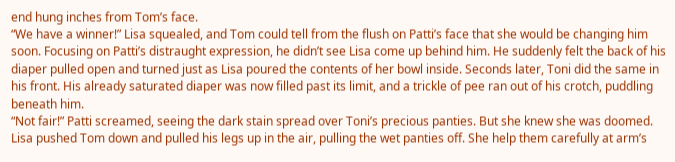end hung inches from Tom’s face.
“We have a winner!” Lisa squealed, and Tom could tell from the flush on Patti’s face that she would be changing him soon. Focusing on Patti’s distraught expression, he didn’t see Lisa come up behind him. He suddenly felt the back of his diaper pulled open and turned just as Lisa poured the contents of her bowl inside. Seconds later, Toni did the same in his front. His already saturated diaper was now filled past its limit, and a trickle of pee ran out of his crotch, puddling beneath him.
“Not fair!” Patti screamed, seeing the dark stain spread over Toni’s precious panties. But she knew she was doomed. Lisa pushed Tom down and pulled his legs up in the air, pulling the wet panties off. She help them carefully at arm’s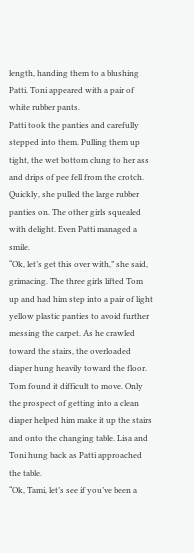length, handing them to a blushing Patti. Toni appeared with a pair of white rubber pants.
Patti took the panties and carefully stepped into them. Pulling them up tight, the wet bottom clung to her ass and drips of pee fell from the crotch. Quickly, she pulled the large rubber panties on. The other girls squealed with delight. Even Patti managed a smile.
“Ok, let’s get this over with,” she said, grimacing. The three girls lifted Tom up and had him step into a pair of light yellow plastic panties to avoid further messing the carpet. As he crawled toward the stairs, the overloaded diaper hung heavily toward the floor. Tom found it difficult to move. Only the prospect of getting into a clean diaper helped him make it up the stairs and onto the changing table. Lisa and Toni hung back as Patti approached the table.
“Ok, Tami, let’s see if you’ve been a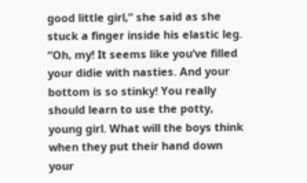good little girl,” she said as she stuck a finger inside his elastic leg. “Oh, my! It seems like you’ve filled your didie with nasties. And your bottom is so stinky! You really should learn to use the potty, young girl. What will the boys think when they put their hand down your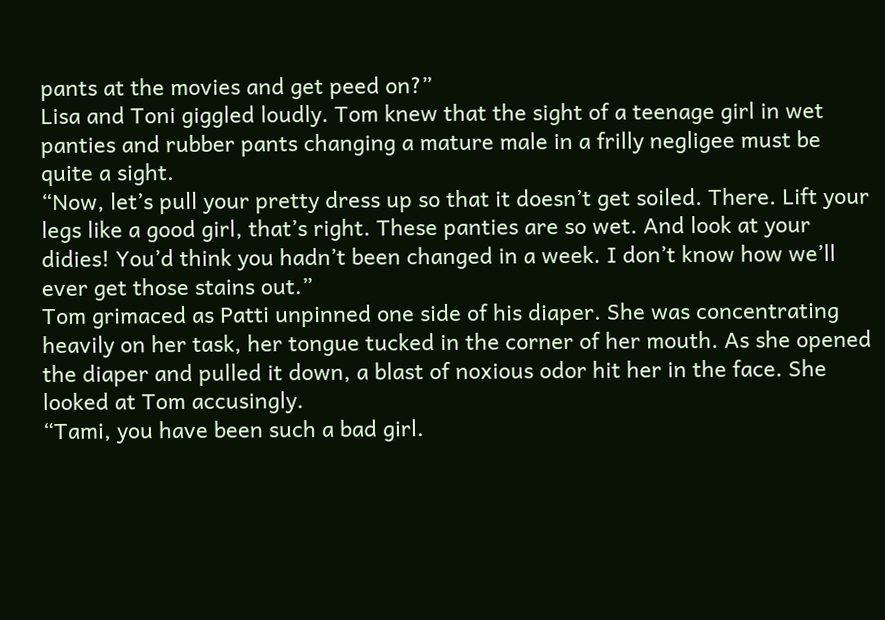pants at the movies and get peed on?”
Lisa and Toni giggled loudly. Tom knew that the sight of a teenage girl in wet panties and rubber pants changing a mature male in a frilly negligee must be quite a sight.
“Now, let’s pull your pretty dress up so that it doesn’t get soiled. There. Lift your legs like a good girl, that’s right. These panties are so wet. And look at your didies! You’d think you hadn’t been changed in a week. I don’t know how we’ll ever get those stains out.”
Tom grimaced as Patti unpinned one side of his diaper. She was concentrating heavily on her task, her tongue tucked in the corner of her mouth. As she opened the diaper and pulled it down, a blast of noxious odor hit her in the face. She looked at Tom accusingly.
“Tami, you have been such a bad girl.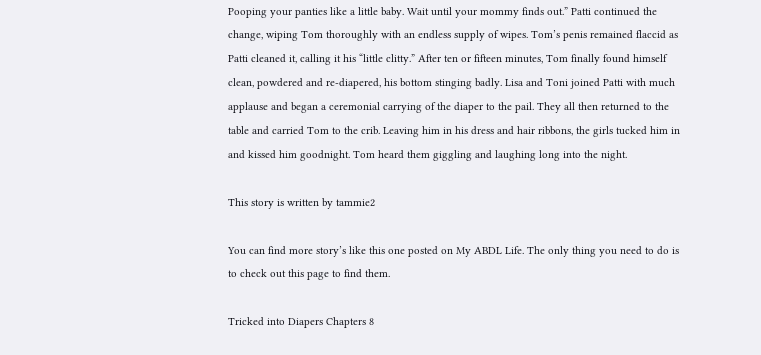Pooping your panties like a little baby. Wait until your mommy finds out.” Patti continued the change, wiping Tom thoroughly with an endless supply of wipes. Tom’s penis remained flaccid as Patti cleaned it, calling it his “little clitty.” After ten or fifteen minutes, Tom finally found himself clean, powdered and re-diapered, his bottom stinging badly. Lisa and Toni joined Patti with much applause and began a ceremonial carrying of the diaper to the pail. They all then returned to the table and carried Tom to the crib. Leaving him in his dress and hair ribbons, the girls tucked him in and kissed him goodnight. Tom heard them giggling and laughing long into the night.

This story is written by tammie2

You can find more story’s like this one posted on My ABDL Life. The only thing you need to do is to check out this page to find them.

Tricked into Diapers Chapters 8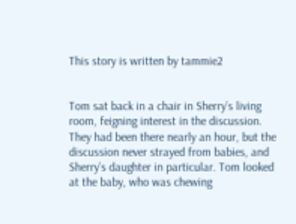This story is written by tammie2


Tom sat back in a chair in Sherry’s living room, feigning interest in the discussion. They had been there nearly an hour, but the discussion never strayed from babies, and Sherry’s daughter in particular. Tom looked at the baby, who was chewing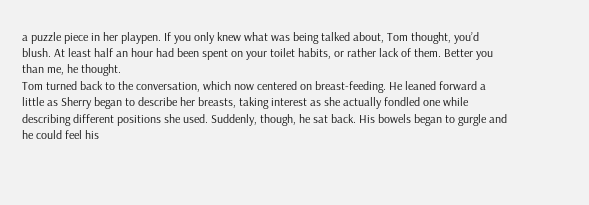a puzzle piece in her playpen. If you only knew what was being talked about, Tom thought, you’d blush. At least half an hour had been spent on your toilet habits, or rather lack of them. Better you than me, he thought.
Tom turned back to the conversation, which now centered on breast-feeding. He leaned forward a little as Sherry began to describe her breasts, taking interest as she actually fondled one while describing different positions she used. Suddenly, though, he sat back. His bowels began to gurgle and he could feel his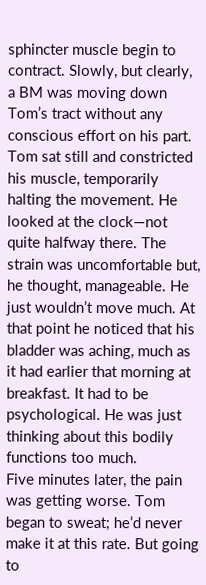sphincter muscle begin to contract. Slowly, but clearly, a BM was moving down Tom’s tract without any conscious effort on his part. Tom sat still and constricted his muscle, temporarily halting the movement. He looked at the clock—not quite halfway there. The strain was uncomfortable but, he thought, manageable. He just wouldn’t move much. At that point he noticed that his bladder was aching, much as it had earlier that morning at breakfast. It had to be psychological. He was just thinking about this bodily functions too much.
Five minutes later, the pain was getting worse. Tom began to sweat; he’d never make it at this rate. But going to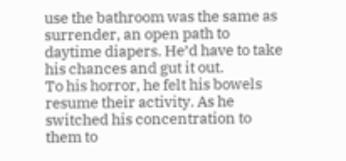use the bathroom was the same as surrender, an open path to daytime diapers. He’d have to take his chances and gut it out.
To his horror, he felt his bowels resume their activity. As he switched his concentration to them to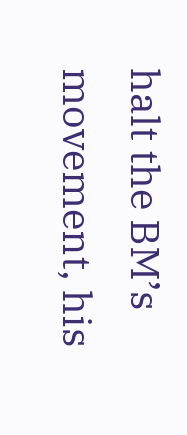halt the BM’s movement, his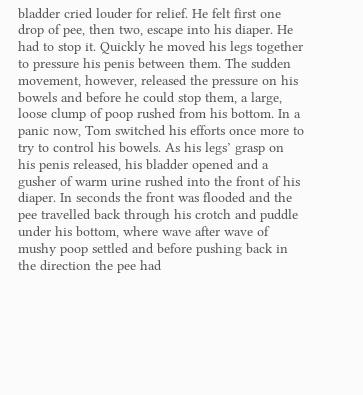bladder cried louder for relief. He felt first one drop of pee, then two, escape into his diaper. He had to stop it. Quickly he moved his legs together to pressure his penis between them. The sudden movement, however, released the pressure on his bowels and before he could stop them, a large, loose clump of poop rushed from his bottom. In a panic now, Tom switched his efforts once more to try to control his bowels. As his legs’ grasp on his penis released, his bladder opened and a gusher of warm urine rushed into the front of his diaper. In seconds the front was flooded and the pee travelled back through his crotch and puddle under his bottom, where wave after wave of mushy poop settled and before pushing back in the direction the pee had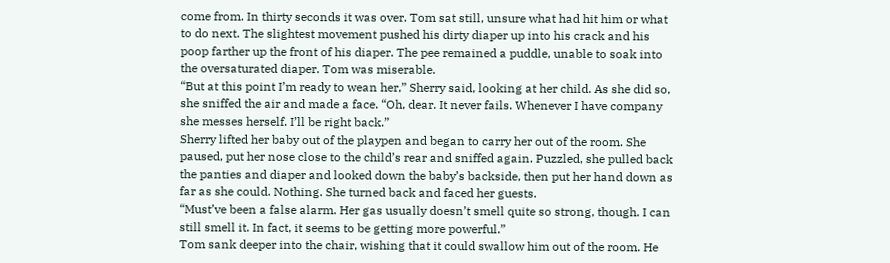come from. In thirty seconds it was over. Tom sat still, unsure what had hit him or what to do next. The slightest movement pushed his dirty diaper up into his crack and his poop farther up the front of his diaper. The pee remained a puddle, unable to soak into the oversaturated diaper. Tom was miserable.
“But at this point I’m ready to wean her,” Sherry said, looking at her child. As she did so, she sniffed the air and made a face. “Oh, dear. It never fails. Whenever I have company she messes herself. I’ll be right back.”
Sherry lifted her baby out of the playpen and began to carry her out of the room. She paused, put her nose close to the child’s rear and sniffed again. Puzzled, she pulled back the panties and diaper and looked down the baby’s backside, then put her hand down as far as she could. Nothing. She turned back and faced her guests.
“Must’ve been a false alarm. Her gas usually doesn’t smell quite so strong, though. I can still smell it. In fact, it seems to be getting more powerful.”
Tom sank deeper into the chair, wishing that it could swallow him out of the room. He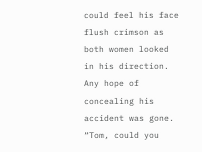could feel his face flush crimson as both women looked in his direction. Any hope of concealing his accident was gone.
“Tom, could you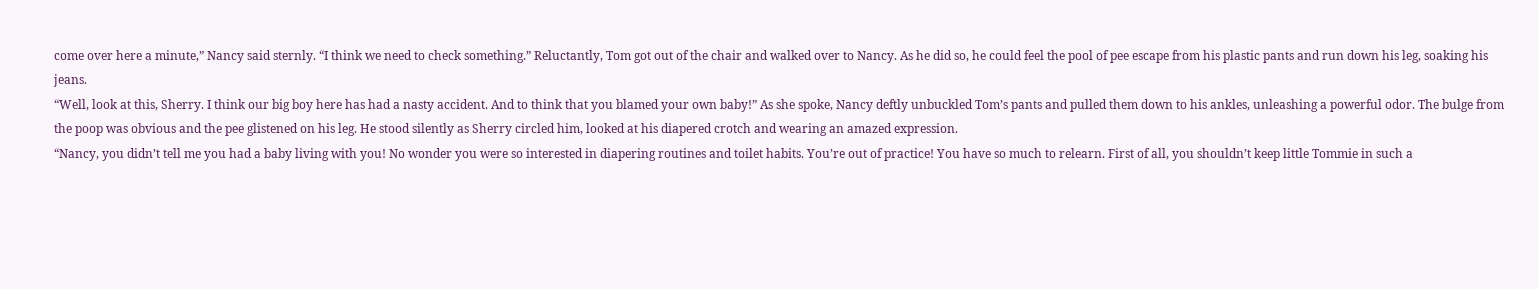come over here a minute,” Nancy said sternly. “I think we need to check something.” Reluctantly, Tom got out of the chair and walked over to Nancy. As he did so, he could feel the pool of pee escape from his plastic pants and run down his leg, soaking his jeans.
“Well, look at this, Sherry. I think our big boy here has had a nasty accident. And to think that you blamed your own baby!” As she spoke, Nancy deftly unbuckled Tom’s pants and pulled them down to his ankles, unleashing a powerful odor. The bulge from the poop was obvious and the pee glistened on his leg. He stood silently as Sherry circled him, looked at his diapered crotch and wearing an amazed expression.
“Nancy, you didn’t tell me you had a baby living with you! No wonder you were so interested in diapering routines and toilet habits. You’re out of practice! You have so much to relearn. First of all, you shouldn’t keep little Tommie in such a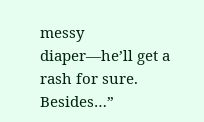messy diaper—he’ll get a rash for sure. Besides…”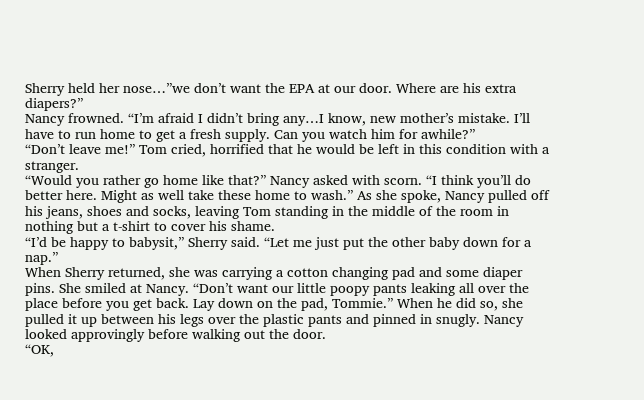Sherry held her nose…”we don’t want the EPA at our door. Where are his extra diapers?”
Nancy frowned. “I’m afraid I didn’t bring any…I know, new mother’s mistake. I’ll have to run home to get a fresh supply. Can you watch him for awhile?”
“Don’t leave me!” Tom cried, horrified that he would be left in this condition with a stranger.
“Would you rather go home like that?” Nancy asked with scorn. “I think you’ll do better here. Might as well take these home to wash.” As she spoke, Nancy pulled off his jeans, shoes and socks, leaving Tom standing in the middle of the room in nothing but a t-shirt to cover his shame.
“I’d be happy to babysit,” Sherry said. “Let me just put the other baby down for a nap.”
When Sherry returned, she was carrying a cotton changing pad and some diaper pins. She smiled at Nancy. “Don’t want our little poopy pants leaking all over the place before you get back. Lay down on the pad, Tommie.” When he did so, she pulled it up between his legs over the plastic pants and pinned in snugly. Nancy looked approvingly before walking out the door.
“OK,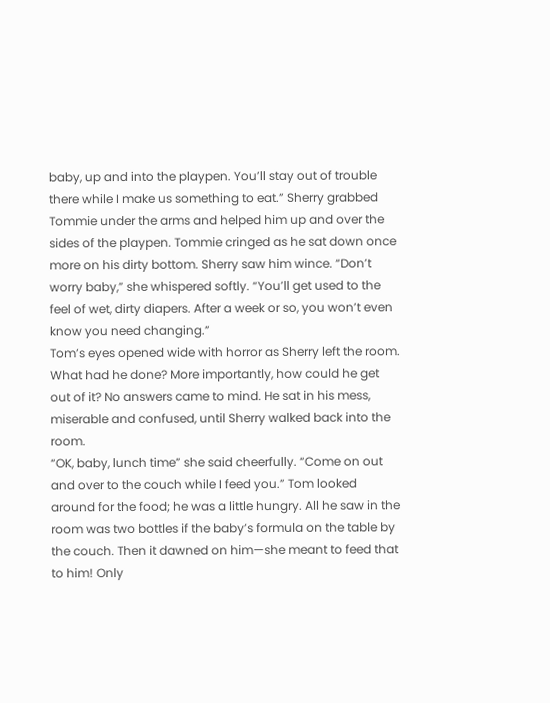baby, up and into the playpen. You’ll stay out of trouble there while I make us something to eat.” Sherry grabbed Tommie under the arms and helped him up and over the sides of the playpen. Tommie cringed as he sat down once more on his dirty bottom. Sherry saw him wince. “Don’t worry baby,” she whispered softly. “You’ll get used to the feel of wet, dirty diapers. After a week or so, you won’t even know you need changing.”
Tom’s eyes opened wide with horror as Sherry left the room. What had he done? More importantly, how could he get out of it? No answers came to mind. He sat in his mess, miserable and confused, until Sherry walked back into the room.
“OK, baby, lunch time” she said cheerfully. “Come on out and over to the couch while I feed you.” Tom looked around for the food; he was a little hungry. All he saw in the room was two bottles if the baby’s formula on the table by the couch. Then it dawned on him—she meant to feed that to him! Only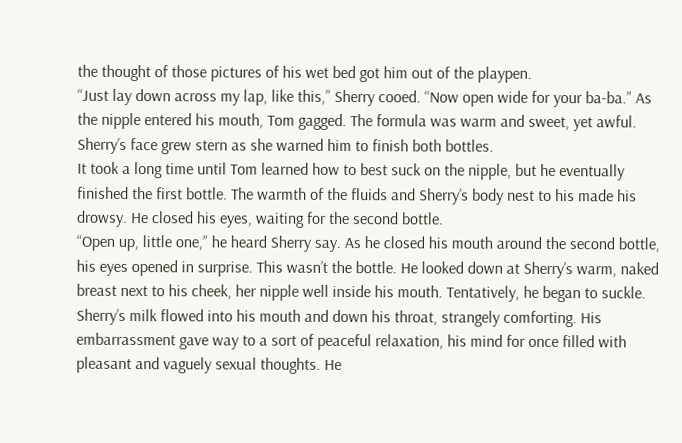the thought of those pictures of his wet bed got him out of the playpen.
“Just lay down across my lap, like this,” Sherry cooed. “Now open wide for your ba-ba.” As the nipple entered his mouth, Tom gagged. The formula was warm and sweet, yet awful. Sherry’s face grew stern as she warned him to finish both bottles.
It took a long time until Tom learned how to best suck on the nipple, but he eventually finished the first bottle. The warmth of the fluids and Sherry’s body nest to his made his drowsy. He closed his eyes, waiting for the second bottle.
“Open up, little one,” he heard Sherry say. As he closed his mouth around the second bottle, his eyes opened in surprise. This wasn’t the bottle. He looked down at Sherry’s warm, naked breast next to his cheek, her nipple well inside his mouth. Tentatively, he began to suckle. Sherry’s milk flowed into his mouth and down his throat, strangely comforting. His embarrassment gave way to a sort of peaceful relaxation, his mind for once filled with pleasant and vaguely sexual thoughts. He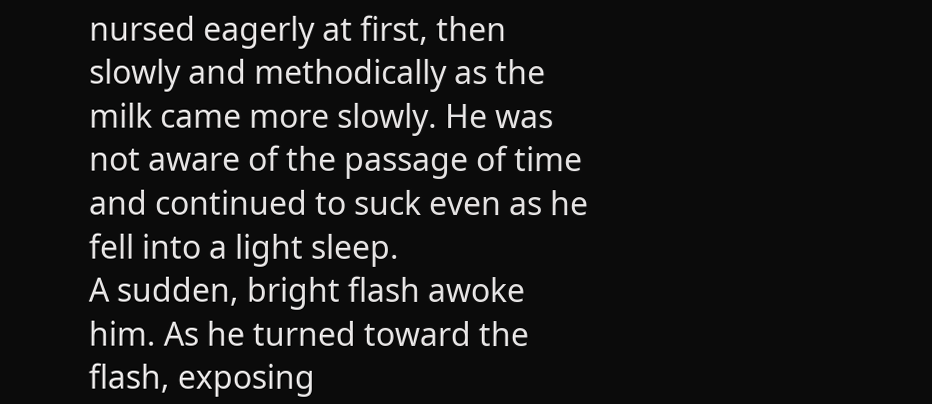nursed eagerly at first, then slowly and methodically as the milk came more slowly. He was not aware of the passage of time and continued to suck even as he fell into a light sleep.
A sudden, bright flash awoke him. As he turned toward the flash, exposing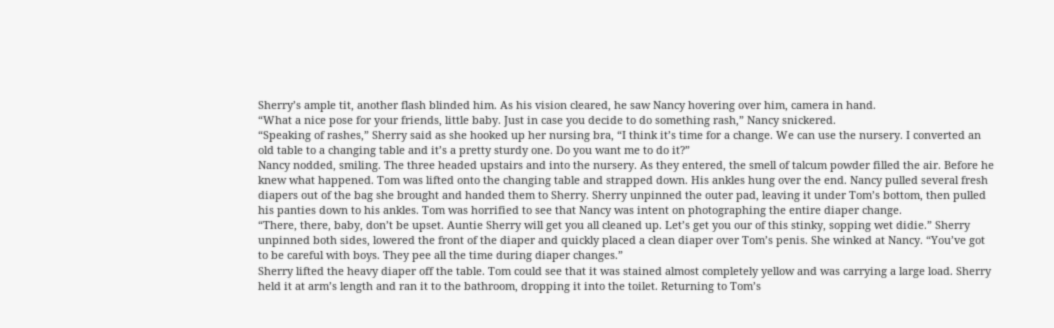Sherry’s ample tit, another flash blinded him. As his vision cleared, he saw Nancy hovering over him, camera in hand.
“What a nice pose for your friends, little baby. Just in case you decide to do something rash,” Nancy snickered.
“Speaking of rashes,” Sherry said as she hooked up her nursing bra, “I think it’s time for a change. We can use the nursery. I converted an old table to a changing table and it’s a pretty sturdy one. Do you want me to do it?”
Nancy nodded, smiling. The three headed upstairs and into the nursery. As they entered, the smell of talcum powder filled the air. Before he knew what happened. Tom was lifted onto the changing table and strapped down. His ankles hung over the end. Nancy pulled several fresh diapers out of the bag she brought and handed them to Sherry. Sherry unpinned the outer pad, leaving it under Tom’s bottom, then pulled his panties down to his ankles. Tom was horrified to see that Nancy was intent on photographing the entire diaper change.
“There, there, baby, don’t be upset. Auntie Sherry will get you all cleaned up. Let’s get you our of this stinky, sopping wet didie.” Sherry unpinned both sides, lowered the front of the diaper and quickly placed a clean diaper over Tom’s penis. She winked at Nancy. “You’ve got to be careful with boys. They pee all the time during diaper changes.”
Sherry lifted the heavy diaper off the table. Tom could see that it was stained almost completely yellow and was carrying a large load. Sherry held it at arm’s length and ran it to the bathroom, dropping it into the toilet. Returning to Tom’s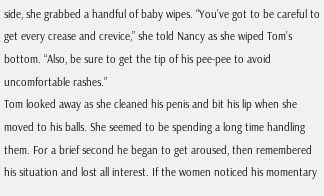side, she grabbed a handful of baby wipes. “You’ve got to be careful to get every crease and crevice,” she told Nancy as she wiped Tom’s bottom. “Also, be sure to get the tip of his pee-pee to avoid uncomfortable rashes.”
Tom looked away as she cleaned his penis and bit his lip when she moved to his balls. She seemed to be spending a long time handling them. For a brief second he began to get aroused, then remembered his situation and lost all interest. If the women noticed his momentary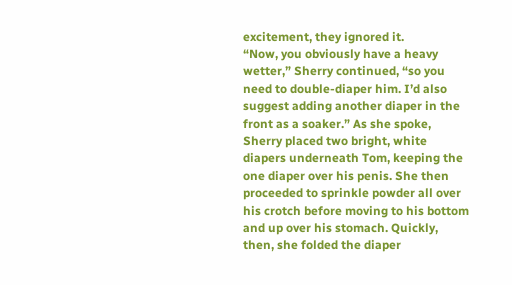excitement, they ignored it.
“Now, you obviously have a heavy wetter,” Sherry continued, “so you need to double-diaper him. I’d also suggest adding another diaper in the front as a soaker.” As she spoke, Sherry placed two bright, white diapers underneath Tom, keeping the one diaper over his penis. She then proceeded to sprinkle powder all over his crotch before moving to his bottom and up over his stomach. Quickly, then, she folded the diaper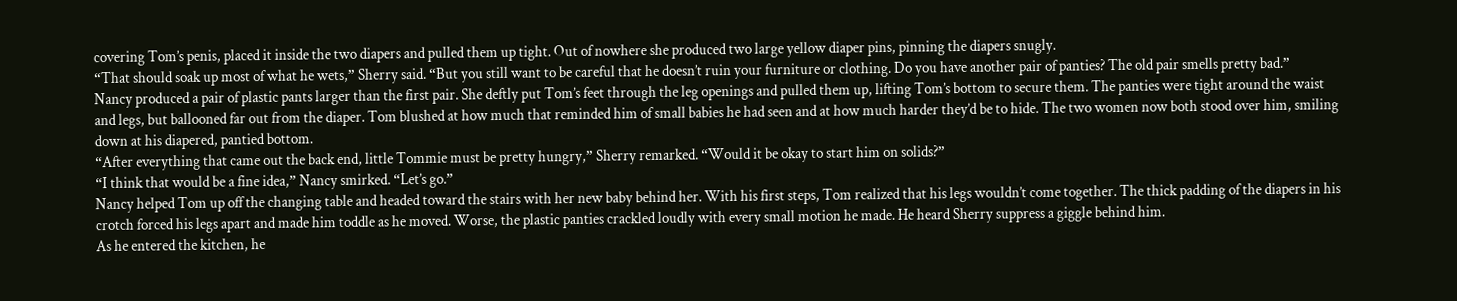covering Tom’s penis, placed it inside the two diapers and pulled them up tight. Out of nowhere she produced two large yellow diaper pins, pinning the diapers snugly.
“That should soak up most of what he wets,” Sherry said. “But you still want to be careful that he doesn’t ruin your furniture or clothing. Do you have another pair of panties? The old pair smells pretty bad.”
Nancy produced a pair of plastic pants larger than the first pair. She deftly put Tom’s feet through the leg openings and pulled them up, lifting Tom’s bottom to secure them. The panties were tight around the waist and legs, but ballooned far out from the diaper. Tom blushed at how much that reminded him of small babies he had seen and at how much harder they’d be to hide. The two women now both stood over him, smiling down at his diapered, pantied bottom.
“After everything that came out the back end, little Tommie must be pretty hungry,” Sherry remarked. “Would it be okay to start him on solids?”
“I think that would be a fine idea,” Nancy smirked. “Let’s go.”
Nancy helped Tom up off the changing table and headed toward the stairs with her new baby behind her. With his first steps, Tom realized that his legs wouldn’t come together. The thick padding of the diapers in his crotch forced his legs apart and made him toddle as he moved. Worse, the plastic panties crackled loudly with every small motion he made. He heard Sherry suppress a giggle behind him.
As he entered the kitchen, he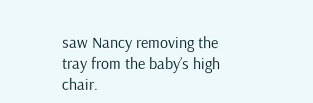saw Nancy removing the tray from the baby’s high chair.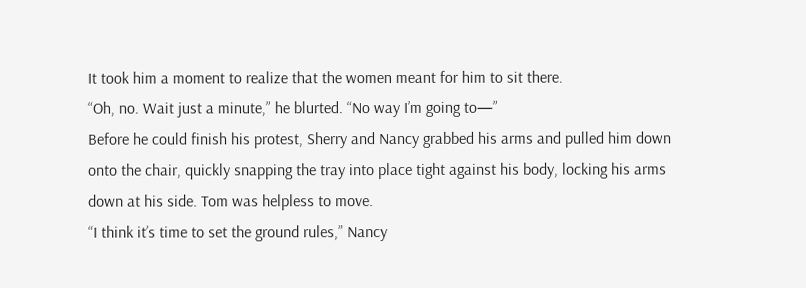It took him a moment to realize that the women meant for him to sit there.
“Oh, no. Wait just a minute,” he blurted. “No way I’m going to—”
Before he could finish his protest, Sherry and Nancy grabbed his arms and pulled him down onto the chair, quickly snapping the tray into place tight against his body, locking his arms down at his side. Tom was helpless to move.
“I think it’s time to set the ground rules,” Nancy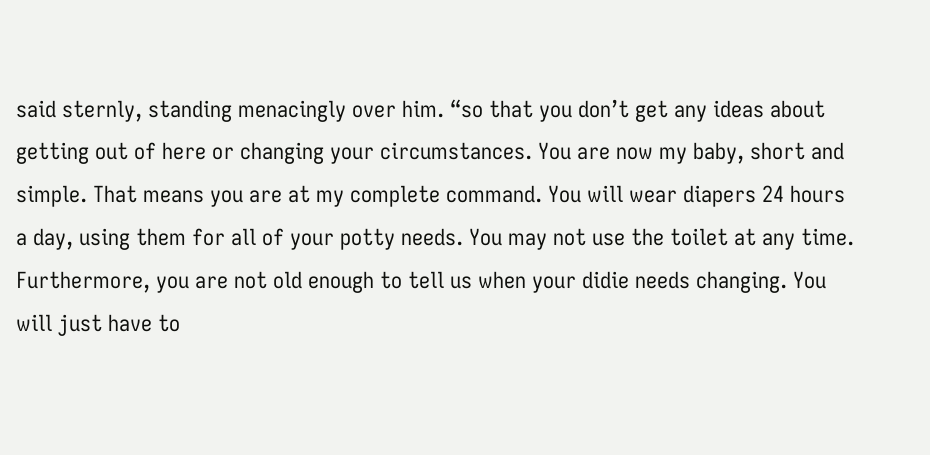said sternly, standing menacingly over him. “so that you don’t get any ideas about getting out of here or changing your circumstances. You are now my baby, short and simple. That means you are at my complete command. You will wear diapers 24 hours a day, using them for all of your potty needs. You may not use the toilet at any time. Furthermore, you are not old enough to tell us when your didie needs changing. You will just have to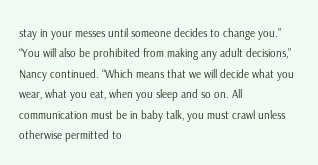stay in your messes until someone decides to change you.”
“You will also be prohibited from making any adult decisions,” Nancy continued. “Which means that we will decide what you wear, what you eat, when you sleep and so on. All communication must be in baby talk, you must crawl unless otherwise permitted to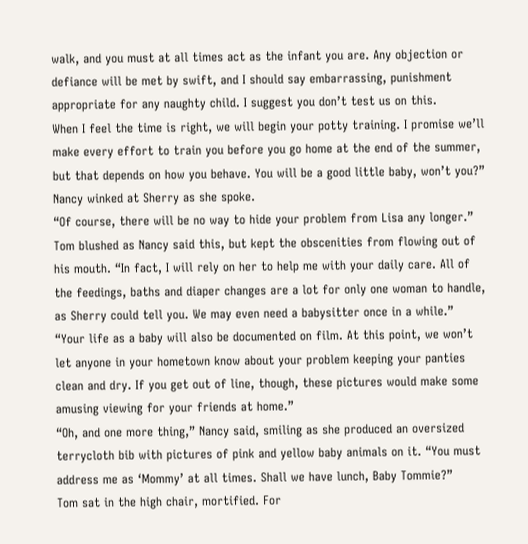walk, and you must at all times act as the infant you are. Any objection or defiance will be met by swift, and I should say embarrassing, punishment appropriate for any naughty child. I suggest you don’t test us on this.
When I feel the time is right, we will begin your potty training. I promise we’ll make every effort to train you before you go home at the end of the summer, but that depends on how you behave. You will be a good little baby, won’t you?” Nancy winked at Sherry as she spoke.
“Of course, there will be no way to hide your problem from Lisa any longer.” Tom blushed as Nancy said this, but kept the obscenities from flowing out of his mouth. “In fact, I will rely on her to help me with your daily care. All of the feedings, baths and diaper changes are a lot for only one woman to handle, as Sherry could tell you. We may even need a babysitter once in a while.”
“Your life as a baby will also be documented on film. At this point, we won’t let anyone in your hometown know about your problem keeping your panties clean and dry. If you get out of line, though, these pictures would make some amusing viewing for your friends at home.”
“Oh, and one more thing,” Nancy said, smiling as she produced an oversized terrycloth bib with pictures of pink and yellow baby animals on it. “You must address me as ‘Mommy’ at all times. Shall we have lunch, Baby Tommie?”
Tom sat in the high chair, mortified. For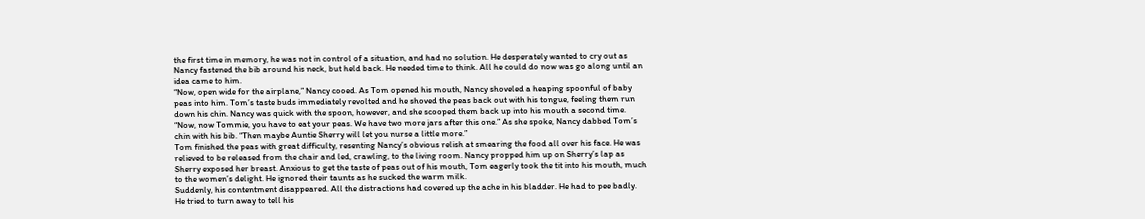the first time in memory, he was not in control of a situation, and had no solution. He desperately wanted to cry out as Nancy fastened the bib around his neck, but held back. He needed time to think. All he could do now was go along until an idea came to him.
“Now, open wide for the airplane,” Nancy cooed. As Tom opened his mouth, Nancy shoveled a heaping spoonful of baby peas into him. Tom’s taste buds immediately revolted and he shoved the peas back out with his tongue, feeling them run down his chin. Nancy was quick with the spoon, however, and she scooped them back up into his mouth a second time. “Now, now Tommie, you have to eat your peas. We have two more jars after this one.” As she spoke, Nancy dabbed Tom’s chin with his bib. “Then maybe Auntie Sherry will let you nurse a little more.”
Tom finished the peas with great difficulty, resenting Nancy’s obvious relish at smearing the food all over his face. He was relieved to be released from the chair and led, crawling, to the living room. Nancy propped him up on Sherry’s lap as Sherry exposed her breast. Anxious to get the taste of peas out of his mouth, Tom eagerly took the tit into his mouth, much to the women’s delight. He ignored their taunts as he sucked the warm milk.
Suddenly, his contentment disappeared. All the distractions had covered up the ache in his bladder. He had to pee badly. He tried to turn away to tell his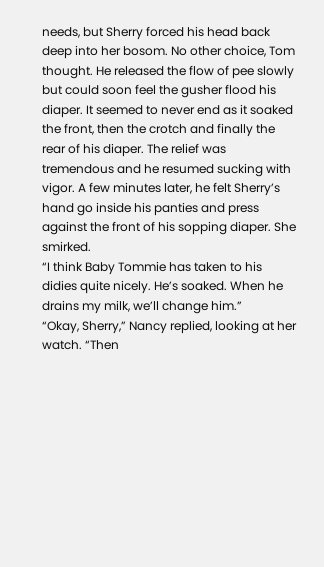needs, but Sherry forced his head back deep into her bosom. No other choice, Tom thought. He released the flow of pee slowly but could soon feel the gusher flood his diaper. It seemed to never end as it soaked the front, then the crotch and finally the rear of his diaper. The relief was tremendous and he resumed sucking with vigor. A few minutes later, he felt Sherry’s hand go inside his panties and press against the front of his sopping diaper. She smirked.
“I think Baby Tommie has taken to his didies quite nicely. He’s soaked. When he drains my milk, we’ll change him.”
“Okay, Sherry,” Nancy replied, looking at her watch. “Then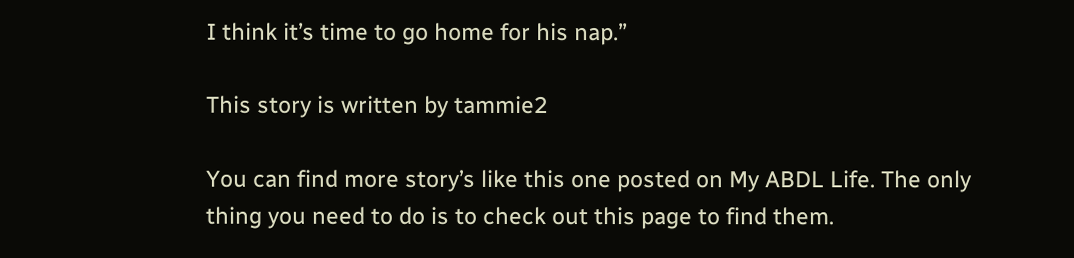I think it’s time to go home for his nap.”

This story is written by tammie2

You can find more story’s like this one posted on My ABDL Life. The only thing you need to do is to check out this page to find them.